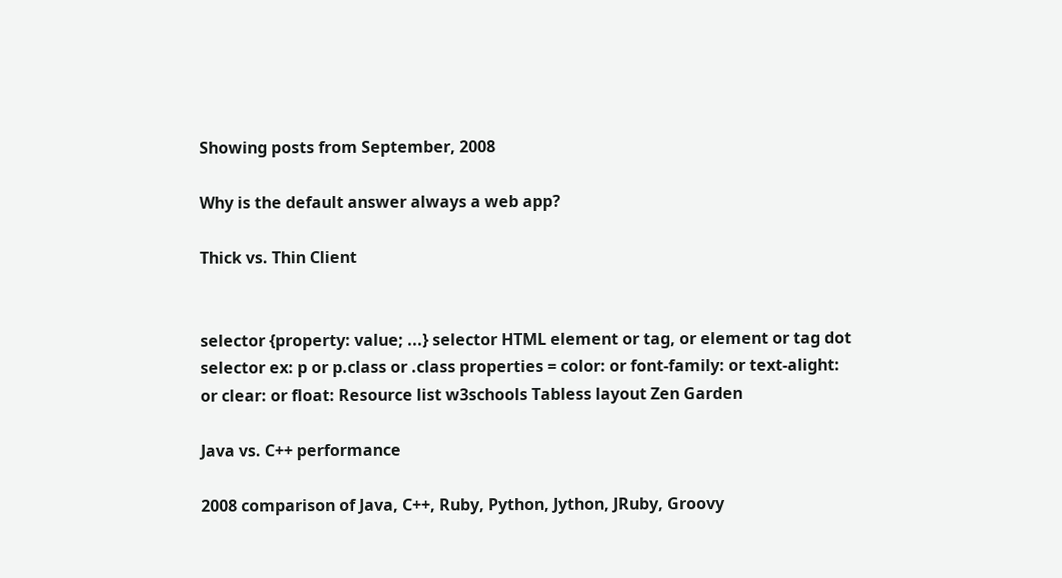Showing posts from September, 2008

Why is the default answer always a web app?

Thick vs. Thin Client


selector {property: value; ...} selector HTML element or tag, or element or tag dot selector ex: p or p.class or .class properties = color: or font-family: or text-alight: or clear: or float: Resource list w3schools Tabless layout Zen Garden

Java vs. C++ performance

2008 comparison of Java, C++, Ruby, Python, Jython, JRuby, Groovy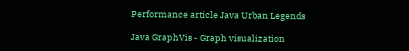Performance article Java Urban Legends

Java GraphVis - Graph visualization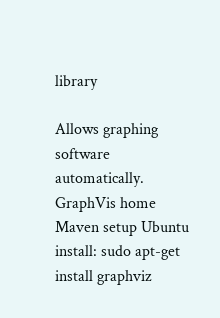library

Allows graphing software automatically. GraphVis home Maven setup Ubuntu install: sudo apt-get install graphviz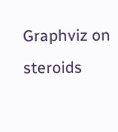Graphviz on steroids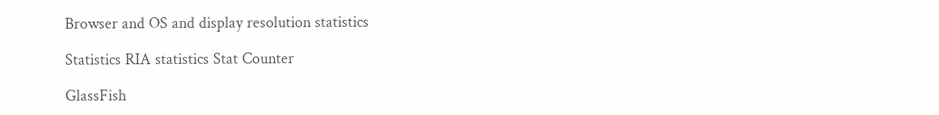Browser and OS and display resolution statistics

Statistics RIA statistics Stat Counter

GlassFish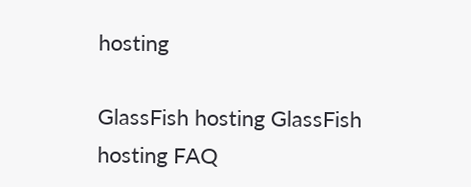hosting

GlassFish hosting GlassFish hosting FAQ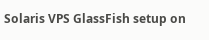Solaris VPS GlassFish setup on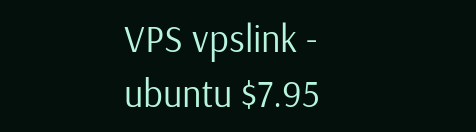VPS vpslink - ubuntu $7.95